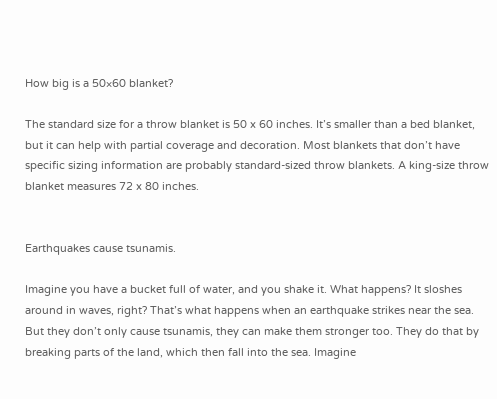How big is a 50×60 blanket?

The standard size for a throw blanket is 50 x 60 inches. It’s smaller than a bed blanket, but it can help with partial coverage and decoration. Most blankets that don’t have specific sizing information are probably standard-sized throw blankets. A king-size throw blanket measures 72 x 80 inches.


Earthquakes cause tsunamis.

Imagine you have a bucket full of water, and you shake it. What happens? It sloshes around in waves, right? That’s what happens when an earthquake strikes near the sea. But they don’t only cause tsunamis, they can make them stronger too. They do that by breaking parts of the land, which then fall into the sea. Imagine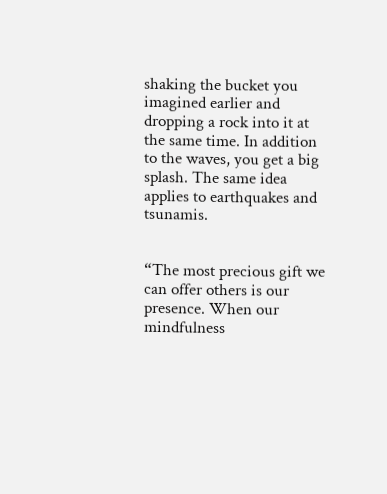shaking the bucket you imagined earlier and dropping a rock into it at the same time. In addition to the waves, you get a big splash. The same idea applies to earthquakes and tsunamis.


“The most precious gift we can offer others is our presence. When our mindfulness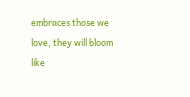embraces those we love, they will bloom like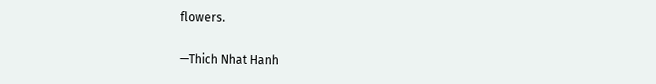flowers.

—Thich Nhat Hanh